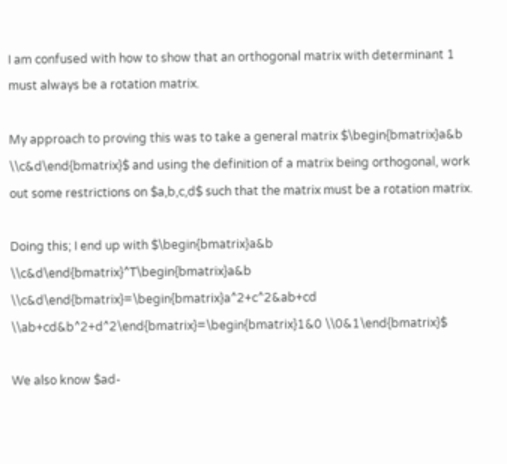I am confused with how to show that an orthogonal matrix with determinant 1 must always be a rotation matrix.

My approach to proving this was to take a general matrix $\begin{bmatrix}a&b \\c&d\end{bmatrix}$ and using the definition of a matrix being orthogonal, work out some restrictions on $a,b,c,d$ such that the matrix must be a rotation matrix.

Doing this; I end up with $\begin{bmatrix}a&b \\c&d\end{bmatrix}^T\begin{bmatrix}a&b \\c&d\end{bmatrix}=\begin{bmatrix}a^2+c^2&ab+cd \\ab+cd&b^2+d^2\end{bmatrix}=\begin{bmatrix}1&0 \\0&1\end{bmatrix}$

We also know $ad-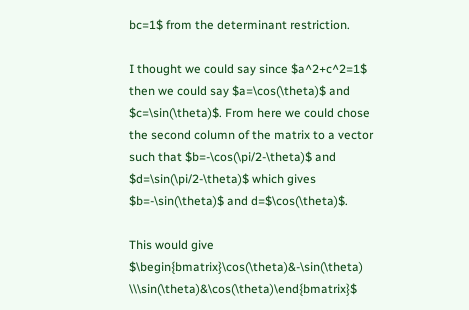bc=1$ from the determinant restriction.

I thought we could say since $a^2+c^2=1$ then we could say $a=\cos(\theta)$ and $c=\sin(\theta)$. From here we could chose the second column of the matrix to a vector such that $b=-\cos(\pi/2-\theta)$ and $d=\sin(\pi/2-\theta)$ which gives $b=-\sin(\theta)$ and d=$\cos(\theta)$.

This would give $\begin{bmatrix}\cos(\theta)&-\sin(\theta) \\\sin(\theta)&\cos(\theta)\end{bmatrix}$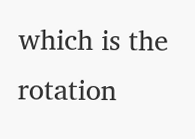which is the rotation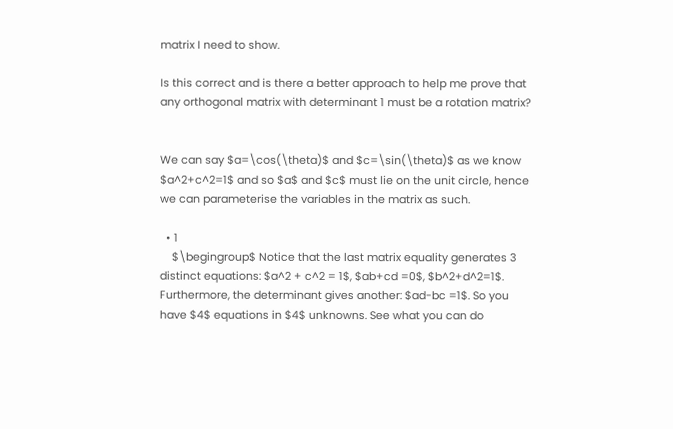matrix I need to show.

Is this correct and is there a better approach to help me prove that any orthogonal matrix with determinant 1 must be a rotation matrix?


We can say $a=\cos(\theta)$ and $c=\sin(\theta)$ as we know $a^2+c^2=1$ and so $a$ and $c$ must lie on the unit circle, hence we can parameterise the variables in the matrix as such.

  • 1
    $\begingroup$ Notice that the last matrix equality generates 3 distinct equations: $a^2 + c^2 = 1$, $ab+cd =0$, $b^2+d^2=1$. Furthermore, the determinant gives another: $ad-bc =1$. So you have $4$ equations in $4$ unknowns. See what you can do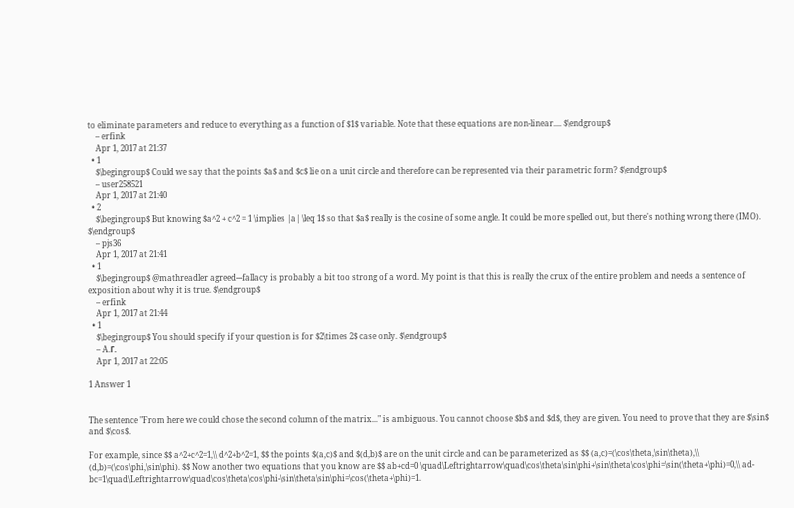to eliminate parameters and reduce to everything as a function of $1$ variable. Note that these equations are non-linear.... $\endgroup$
    – erfink
    Apr 1, 2017 at 21:37
  • 1
    $\begingroup$ Could we say that the points $a$ and $c$ lie on a unit circle and therefore can be represented via their parametric form? $\endgroup$
    – user258521
    Apr 1, 2017 at 21:40
  • 2
    $\begingroup$ But knowing $a^2 + c^2 = 1 \implies |a| \leq 1$ so that $a$ really is the cosine of some angle. It could be more spelled out, but there's nothing wrong there (IMO). $\endgroup$
    – pjs36
    Apr 1, 2017 at 21:41
  • 1
    $\begingroup$ @mathreadler agreed---fallacy is probably a bit too strong of a word. My point is that this is really the crux of the entire problem and needs a sentence of exposition about why it is true. $\endgroup$
    – erfink
    Apr 1, 2017 at 21:44
  • 1
    $\begingroup$ You should specify if your question is for $2\times 2$ case only. $\endgroup$
    – A.Γ.
    Apr 1, 2017 at 22:05

1 Answer 1


The sentence "From here we could chose the second column of the matrix..." is ambiguous. You cannot choose $b$ and $d$, they are given. You need to prove that they are $\sin$ and $\cos$.

For example, since $$ a^2+c^2=1,\\ d^2+b^2=1, $$ the points $(a,c)$ and $(d,b)$ are on the unit circle and can be parameterized as $$ (a,c)=(\cos\theta,\sin\theta),\\ (d,b)=(\cos\phi,\sin\phi). $$ Now another two equations that you know are $$ ab+cd=0 \quad\Leftrightarrow\quad\cos\theta\sin\phi+\sin\theta\cos\phi=\sin(\theta+\phi)=0,\\ ad-bc=1\quad\Leftrightarrow\quad\cos\theta\cos\phi-\sin\theta\sin\phi=\cos(\theta+\phi)=1.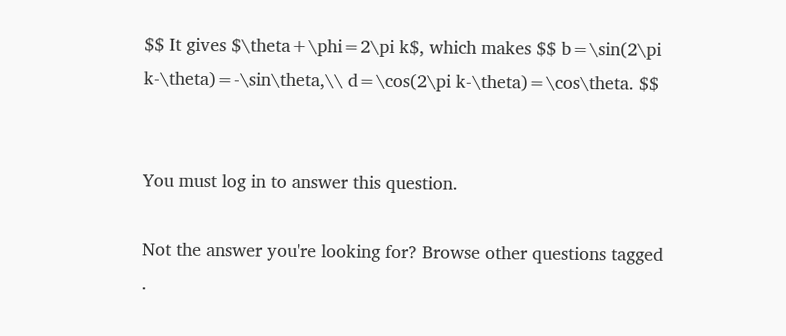$$ It gives $\theta+\phi=2\pi k$, which makes $$ b=\sin(2\pi k-\theta)=-\sin\theta,\\ d=\cos(2\pi k-\theta)=\cos\theta. $$


You must log in to answer this question.

Not the answer you're looking for? Browse other questions tagged .